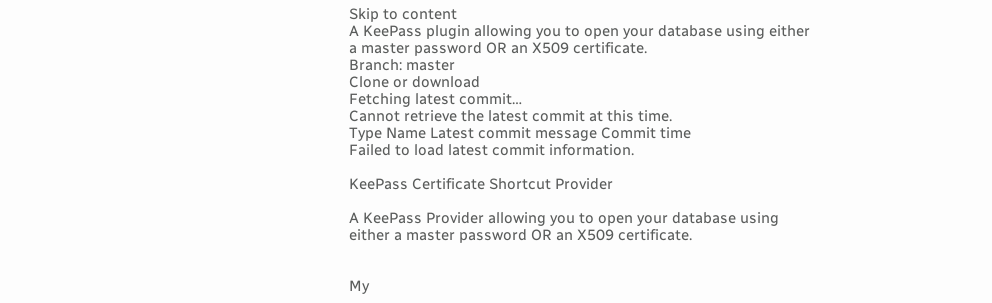Skip to content
A KeePass plugin allowing you to open your database using either a master password OR an X509 certificate.
Branch: master
Clone or download
Fetching latest commit…
Cannot retrieve the latest commit at this time.
Type Name Latest commit message Commit time
Failed to load latest commit information.

KeePass Certificate Shortcut Provider

A KeePass Provider allowing you to open your database using either a master password OR an X509 certificate.


My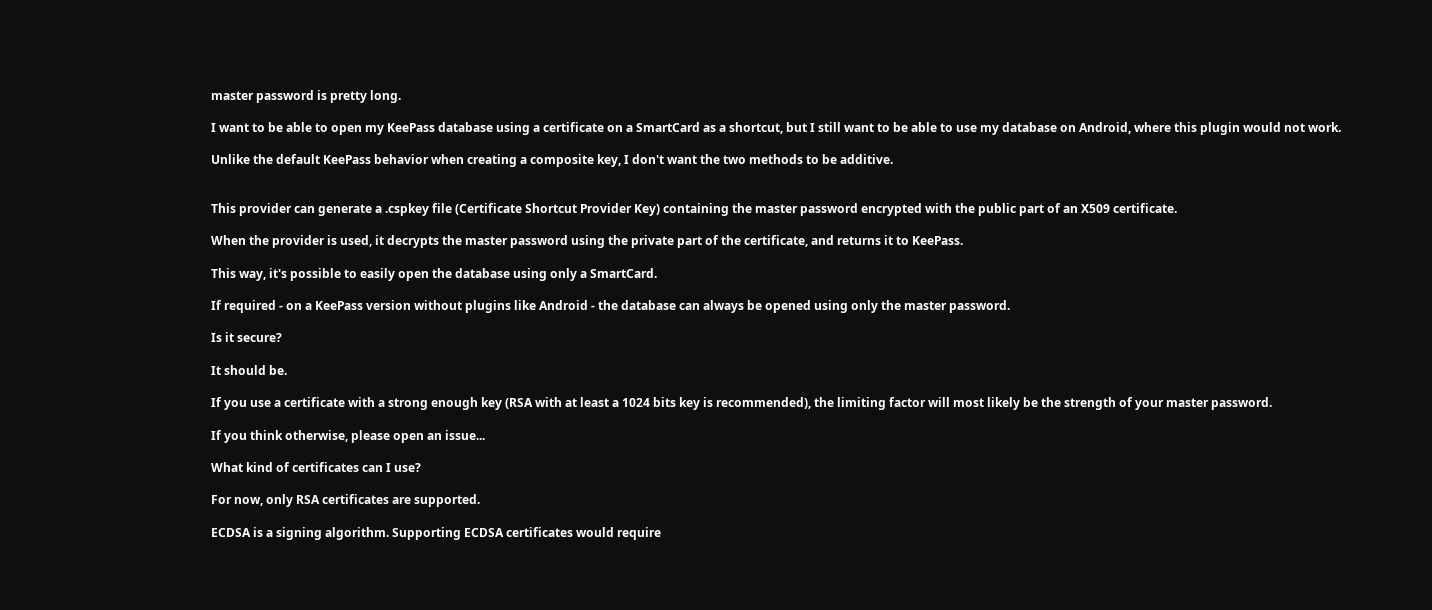master password is pretty long.

I want to be able to open my KeePass database using a certificate on a SmartCard as a shortcut, but I still want to be able to use my database on Android, where this plugin would not work.

Unlike the default KeePass behavior when creating a composite key, I don't want the two methods to be additive.


This provider can generate a .cspkey file (Certificate Shortcut Provider Key) containing the master password encrypted with the public part of an X509 certificate.

When the provider is used, it decrypts the master password using the private part of the certificate, and returns it to KeePass.

This way, it's possible to easily open the database using only a SmartCard.

If required - on a KeePass version without plugins like Android - the database can always be opened using only the master password.

Is it secure?

It should be.

If you use a certificate with a strong enough key (RSA with at least a 1024 bits key is recommended), the limiting factor will most likely be the strength of your master password.

If you think otherwise, please open an issue...

What kind of certificates can I use?

For now, only RSA certificates are supported.

ECDSA is a signing algorithm. Supporting ECDSA certificates would require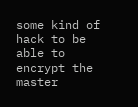some kind of hack to be able to encrypt the master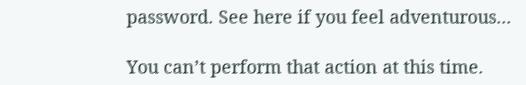password. See here if you feel adventurous...

You can’t perform that action at this time.